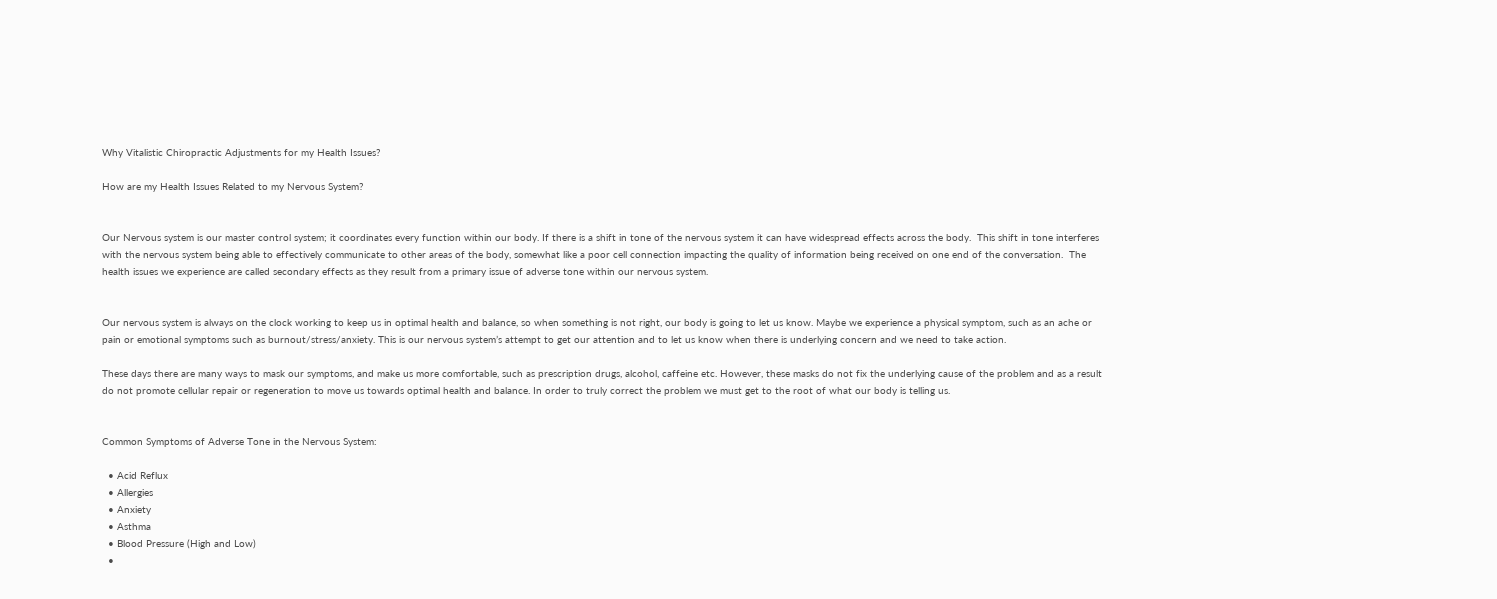Why Vitalistic Chiropractic Adjustments for my Health Issues?

How are my Health Issues Related to my Nervous System?


Our Nervous system is our master control system; it coordinates every function within our body. If there is a shift in tone of the nervous system it can have widespread effects across the body.  This shift in tone interferes with the nervous system being able to effectively communicate to other areas of the body, somewhat like a poor cell connection impacting the quality of information being received on one end of the conversation.  The health issues we experience are called secondary effects as they result from a primary issue of adverse tone within our nervous system.


Our nervous system is always on the clock working to keep us in optimal health and balance, so when something is not right, our body is going to let us know. Maybe we experience a physical symptom, such as an ache or pain or emotional symptoms such as burnout/stress/anxiety. This is our nervous system’s attempt to get our attention and to let us know when there is underlying concern and we need to take action.

These days there are many ways to mask our symptoms, and make us more comfortable, such as prescription drugs, alcohol, caffeine etc. However, these masks do not fix the underlying cause of the problem and as a result do not promote cellular repair or regeneration to move us towards optimal health and balance. In order to truly correct the problem we must get to the root of what our body is telling us.


Common Symptoms of Adverse Tone in the Nervous System:

  • Acid Reflux
  • Allergies
  • Anxiety
  • Asthma
  • Blood Pressure (High and Low)
  •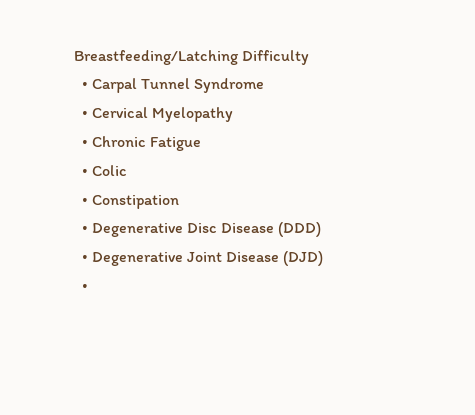Breastfeeding/Latching Difficulty
  • Carpal Tunnel Syndrome
  • Cervical Myelopathy
  • Chronic Fatigue
  • Colic
  • Constipation
  • Degenerative Disc Disease (DDD)
  • Degenerative Joint Disease (DJD)
  •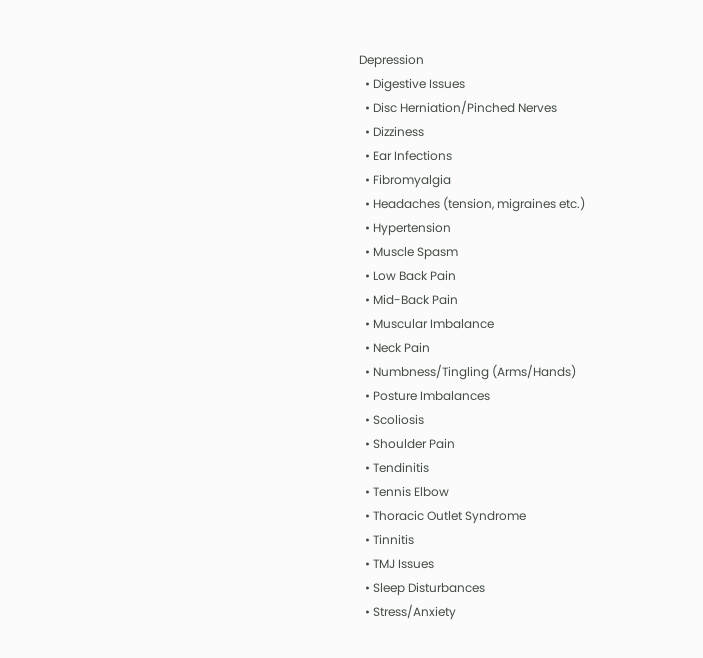Depression
  • Digestive Issues
  • Disc Herniation/Pinched Nerves
  • Dizziness
  • Ear Infections
  • Fibromyalgia
  • Headaches (tension, migraines etc.)
  • Hypertension
  • Muscle Spasm
  • Low Back Pain
  • Mid-Back Pain
  • Muscular Imbalance
  • Neck Pain
  • Numbness/Tingling (Arms/Hands)
  • Posture Imbalances
  • Scoliosis
  • Shoulder Pain
  • Tendinitis
  • Tennis Elbow
  • Thoracic Outlet Syndrome
  • Tinnitis
  • TMJ Issues
  • Sleep Disturbances
  • Stress/Anxiety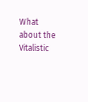What about the Vitalistic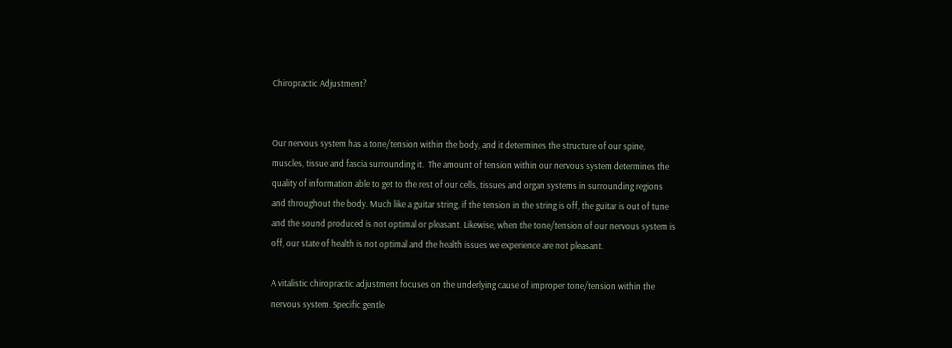Chiropractic Adjustment?


Our nervous system has a tone/tension within the body, and it determines the structure of our spine, muscles, tissue and fascia surrounding it.  The amount of tension within our nervous system determines the quality of information able to get to the rest of our cells, tissues and organ systems in surrounding regions and throughout the body. Much like a guitar string, if the tension in the string is off, the guitar is out of tune and the sound produced is not optimal or pleasant. Likewise, when the tone/tension of our nervous system is off, our state of health is not optimal and the health issues we experience are not pleasant.

A vitalistic chiropractic adjustment focuses on the underlying cause of improper tone/tension within the nervous system. Specific gentle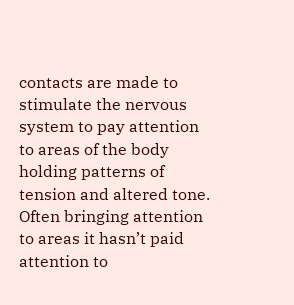contacts are made to stimulate the nervous system to pay attention to areas of the body holding patterns of tension and altered tone.  Often bringing attention to areas it hasn’t paid attention to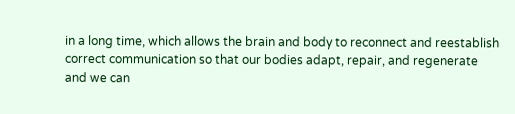in a long time, which allows the brain and body to reconnect and reestablish correct communication so that our bodies adapt, repair, and regenerate and we can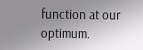function at our optimum.